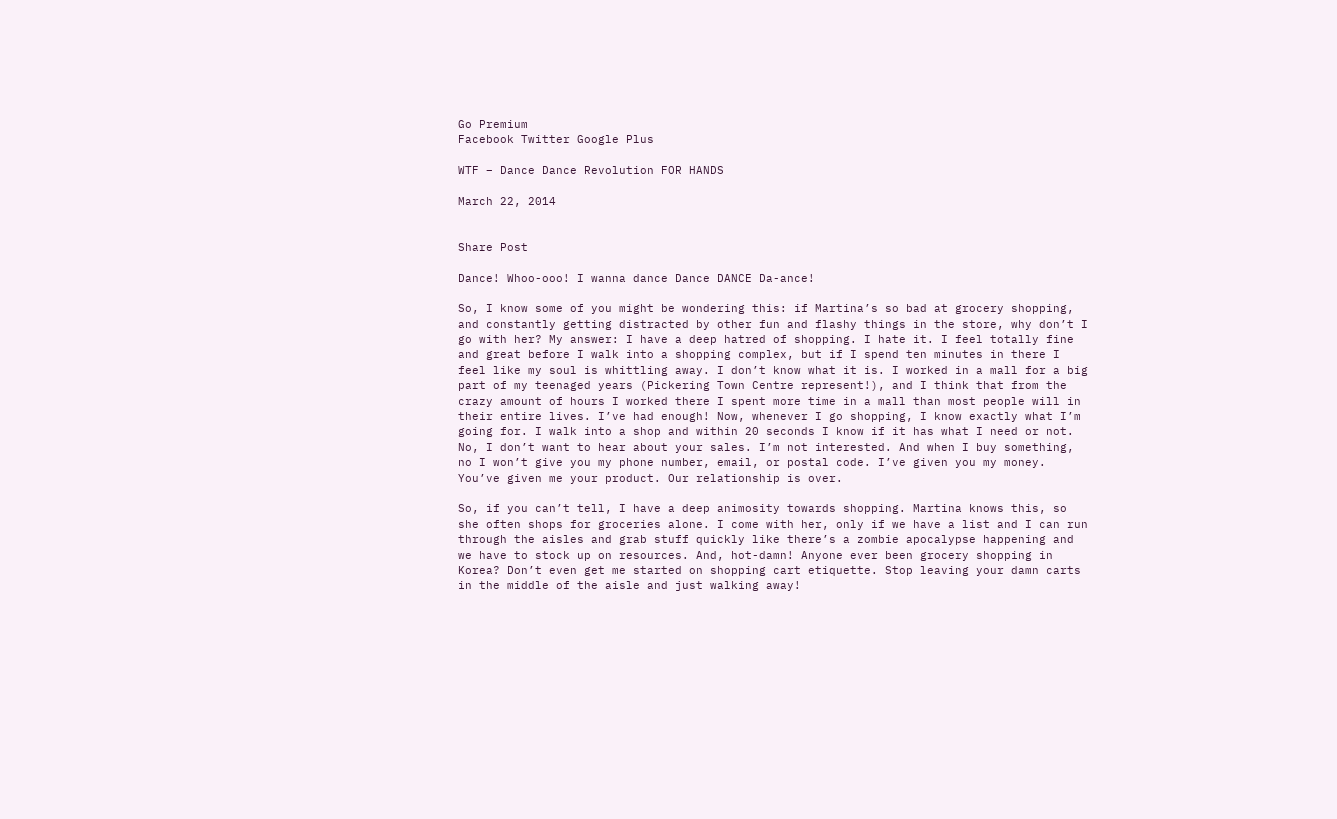Go Premium
Facebook Twitter Google Plus

WTF – Dance Dance Revolution FOR HANDS

March 22, 2014


Share Post

Dance! Whoo-ooo! I wanna dance Dance DANCE Da-ance!

So, I know some of you might be wondering this: if Martina’s so bad at grocery shopping, and constantly getting distracted by other fun and flashy things in the store, why don’t I go with her? My answer: I have a deep hatred of shopping. I hate it. I feel totally fine and great before I walk into a shopping complex, but if I spend ten minutes in there I feel like my soul is whittling away. I don’t know what it is. I worked in a mall for a big part of my teenaged years (Pickering Town Centre represent!), and I think that from the crazy amount of hours I worked there I spent more time in a mall than most people will in their entire lives. I’ve had enough! Now, whenever I go shopping, I know exactly what I’m going for. I walk into a shop and within 20 seconds I know if it has what I need or not. No, I don’t want to hear about your sales. I’m not interested. And when I buy something, no I won’t give you my phone number, email, or postal code. I’ve given you my money. You’ve given me your product. Our relationship is over.

So, if you can’t tell, I have a deep animosity towards shopping. Martina knows this, so she often shops for groceries alone. I come with her, only if we have a list and I can run through the aisles and grab stuff quickly like there’s a zombie apocalypse happening and we have to stock up on resources. And, hot-damn! Anyone ever been grocery shopping in Korea? Don’t even get me started on shopping cart etiquette. Stop leaving your damn carts in the middle of the aisle and just walking away!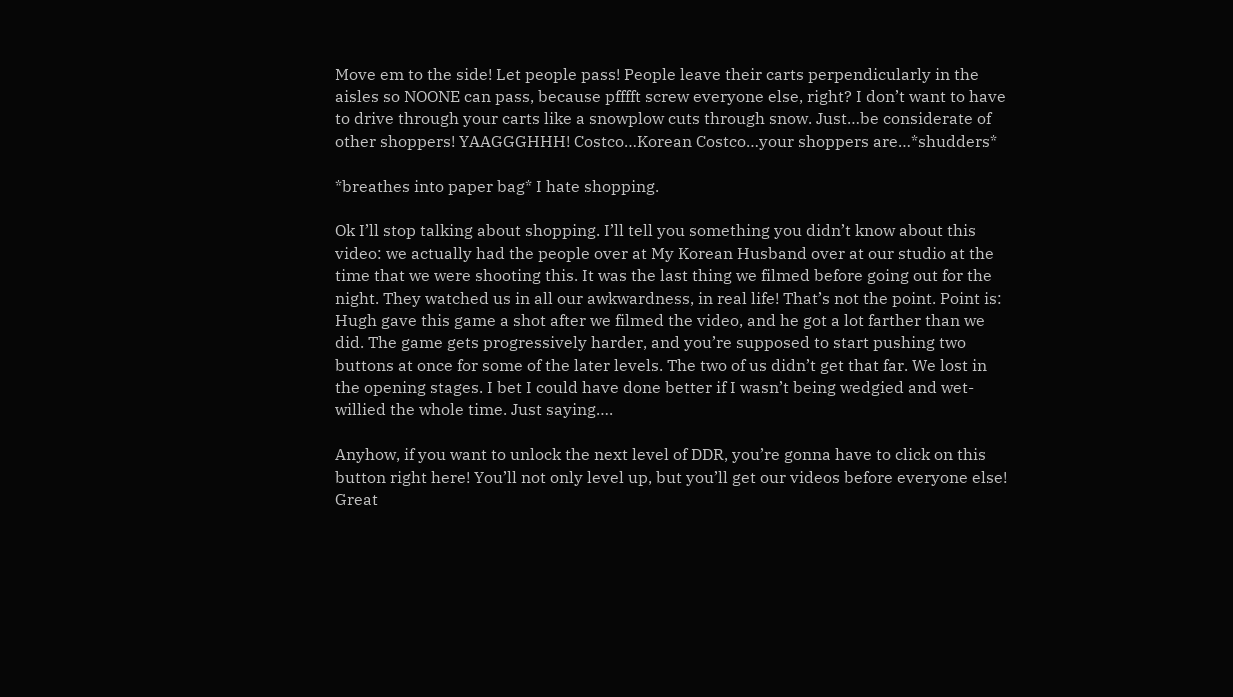Move em to the side! Let people pass! People leave their carts perpendicularly in the aisles so NOONE can pass, because pfffft screw everyone else, right? I don’t want to have to drive through your carts like a snowplow cuts through snow. Just…be considerate of other shoppers! YAAGGGHHH! Costco…Korean Costco…your shoppers are…*shudders*

*breathes into paper bag* I hate shopping.

Ok I’ll stop talking about shopping. I’ll tell you something you didn’t know about this video: we actually had the people over at My Korean Husband over at our studio at the time that we were shooting this. It was the last thing we filmed before going out for the night. They watched us in all our awkwardness, in real life! That’s not the point. Point is: Hugh gave this game a shot after we filmed the video, and he got a lot farther than we did. The game gets progressively harder, and you’re supposed to start pushing two buttons at once for some of the later levels. The two of us didn’t get that far. We lost in the opening stages. I bet I could have done better if I wasn’t being wedgied and wet-willied the whole time. Just saying….

Anyhow, if you want to unlock the next level of DDR, you’re gonna have to click on this button right here! You’ll not only level up, but you’ll get our videos before everyone else! Great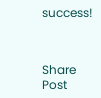success!



Share Post